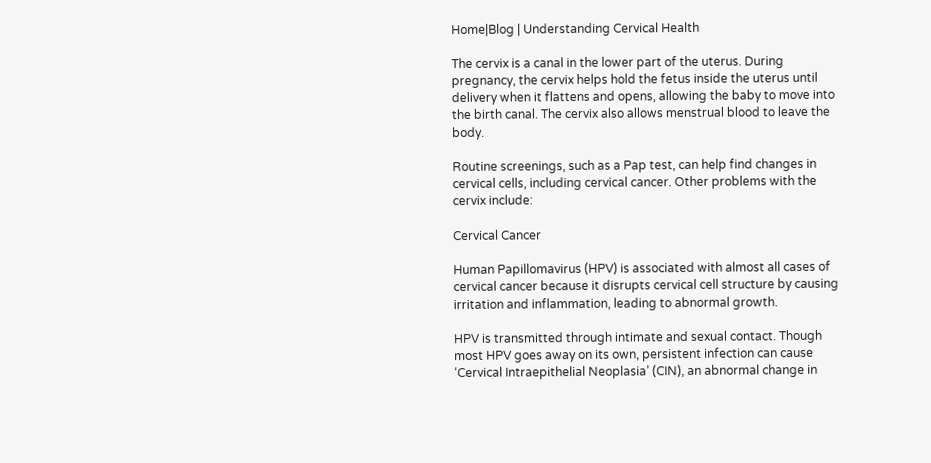Home|Blog | Understanding Cervical Health

The cervix is a canal in the lower part of the uterus. During pregnancy, the cervix helps hold the fetus inside the uterus until delivery when it flattens and opens, allowing the baby to move into the birth canal. The cervix also allows menstrual blood to leave the body.

Routine screenings, such as a Pap test, can help find changes in cervical cells, including cervical cancer. Other problems with the cervix include:

Cervical Cancer

Human Papillomavirus (HPV) is associated with almost all cases of cervical cancer because it disrupts cervical cell structure by causing irritation and inflammation, leading to abnormal growth.

HPV is transmitted through intimate and sexual contact. Though most HPV goes away on its own, persistent infection can cause ‘Cervical Intraepithelial Neoplasia’ (CIN), an abnormal change in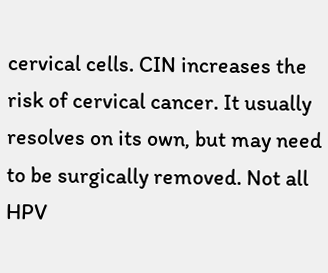cervical cells. CIN increases the risk of cervical cancer. It usually resolves on its own, but may need to be surgically removed. Not all HPV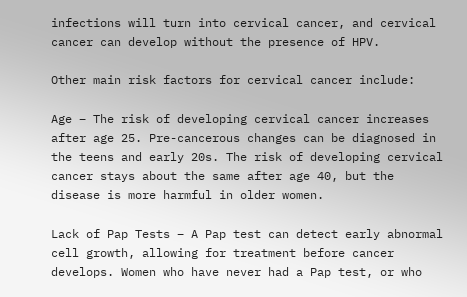infections will turn into cervical cancer, and cervical cancer can develop without the presence of HPV.

Other main risk factors for cervical cancer include:

Age – The risk of developing cervical cancer increases after age 25. Pre-cancerous changes can be diagnosed in the teens and early 20s. The risk of developing cervical cancer stays about the same after age 40, but the disease is more harmful in older women.

Lack of Pap Tests – A Pap test can detect early abnormal cell growth, allowing for treatment before cancer develops. Women who have never had a Pap test, or who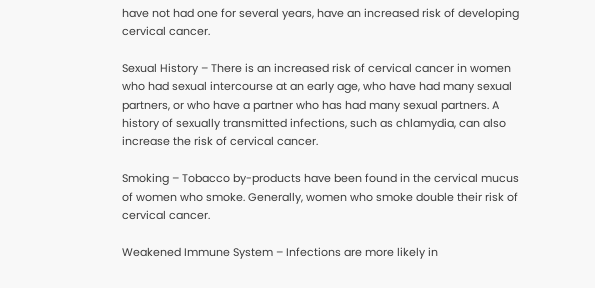have not had one for several years, have an increased risk of developing cervical cancer.

Sexual History – There is an increased risk of cervical cancer in women who had sexual intercourse at an early age, who have had many sexual partners, or who have a partner who has had many sexual partners. A history of sexually transmitted infections, such as chlamydia, can also increase the risk of cervical cancer.

Smoking – Tobacco by-products have been found in the cervical mucus of women who smoke. Generally, women who smoke double their risk of cervical cancer.

Weakened Immune System – Infections are more likely in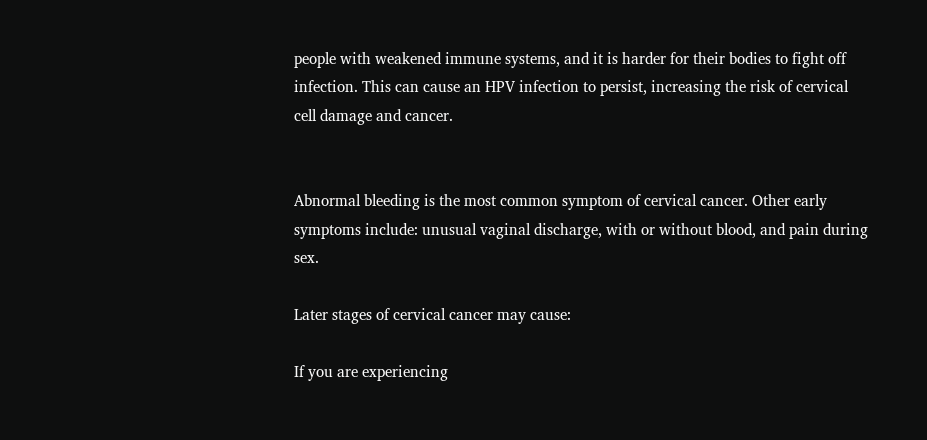people with weakened immune systems, and it is harder for their bodies to fight off infection. This can cause an HPV infection to persist, increasing the risk of cervical cell damage and cancer.


Abnormal bleeding is the most common symptom of cervical cancer. Other early symptoms include: unusual vaginal discharge, with or without blood, and pain during sex.

Later stages of cervical cancer may cause:

If you are experiencing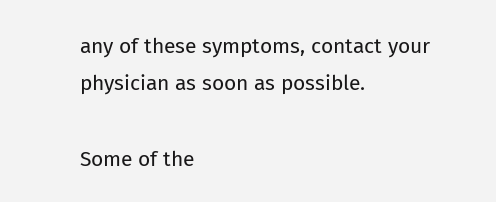any of these symptoms, contact your physician as soon as possible.

Some of the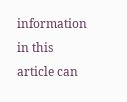information in this article can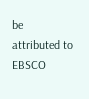be attributed to EBSCO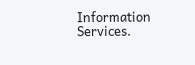Information Services.